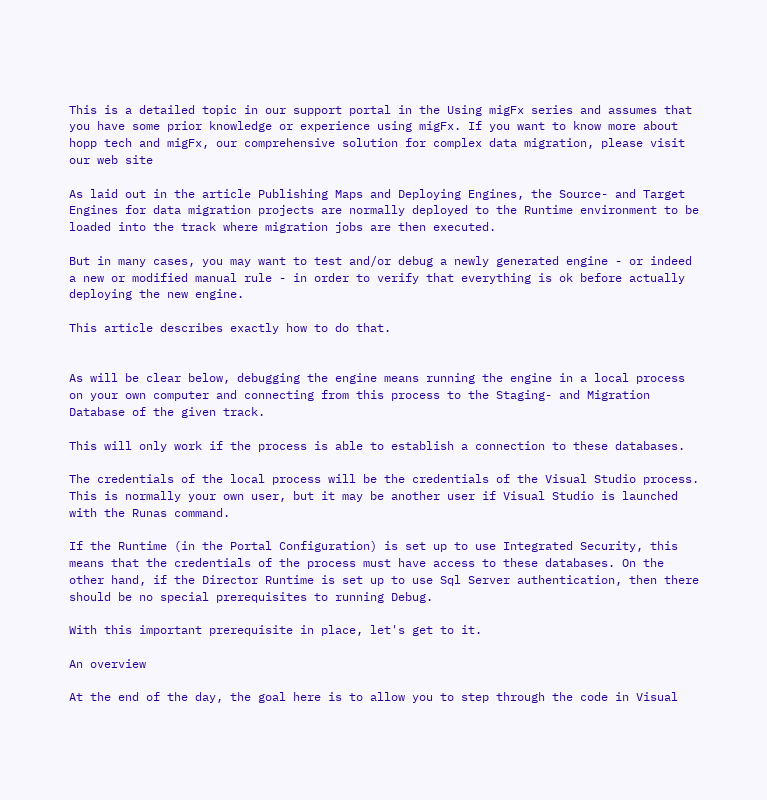This is a detailed topic in our support portal in the Using migFx series and assumes that you have some prior knowledge or experience using migFx. If you want to know more about hopp tech and migFx, our comprehensive solution for complex data migration, please visit our web site

As laid out in the article Publishing Maps and Deploying Engines, the Source- and Target Engines for data migration projects are normally deployed to the Runtime environment to be loaded into the track where migration jobs are then executed.

But in many cases, you may want to test and/or debug a newly generated engine - or indeed a new or modified manual rule - in order to verify that everything is ok before actually deploying the new engine.

This article describes exactly how to do that.


As will be clear below, debugging the engine means running the engine in a local process on your own computer and connecting from this process to the Staging- and Migration Database of the given track.

This will only work if the process is able to establish a connection to these databases.

The credentials of the local process will be the credentials of the Visual Studio process. This is normally your own user, but it may be another user if Visual Studio is launched with the Runas command.

If the Runtime (in the Portal Configuration) is set up to use Integrated Security, this means that the credentials of the process must have access to these databases. On the other hand, if the Director Runtime is set up to use Sql Server authentication, then there should be no special prerequisites to running Debug.

With this important prerequisite in place, let's get to it.

An overview

At the end of the day, the goal here is to allow you to step through the code in Visual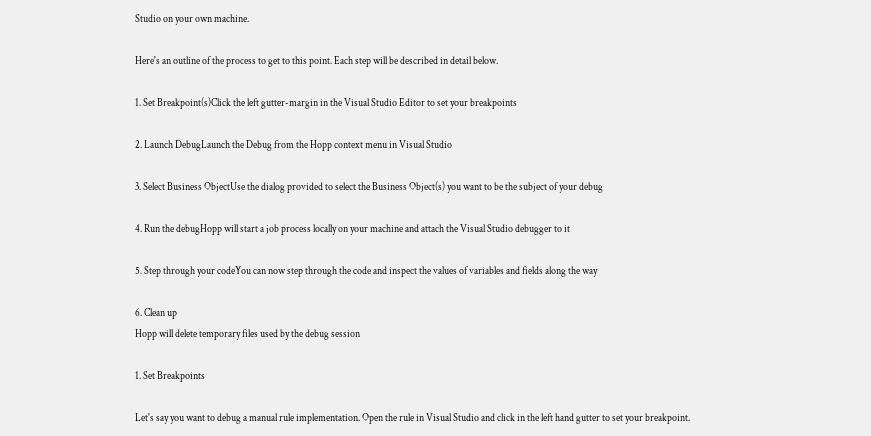Studio on your own machine.

Here's an outline of the process to get to this point. Each step will be described in detail below.

1. Set Breakpoint(s)Click the left gutter-margin in the Visual Studio Editor to set your breakpoints

2. Launch DebugLaunch the Debug from the Hopp context menu in Visual Studio

3. Select Business ObjectUse the dialog provided to select the Business Object(s) you want to be the subject of your debug

4. Run the debugHopp will start a job process locally on your machine and attach the Visual Studio debugger to it

5. Step through your codeYou can now step through the code and inspect the values of variables and fields along the way

6. Clean up
Hopp will delete temporary files used by the debug session

1. Set Breakpoints

Let's say you want to debug a manual rule implementation. Open the rule in Visual Studio and click in the left hand gutter to set your breakpoint.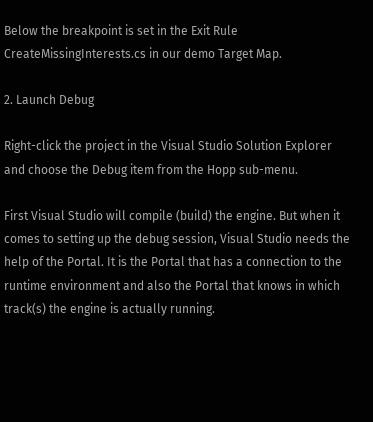Below the breakpoint is set in the Exit Rule CreateMissingInterests.cs in our demo Target Map.

2. Launch Debug

Right-click the project in the Visual Studio Solution Explorer and choose the Debug item from the Hopp sub-menu.

First Visual Studio will compile (build) the engine. But when it comes to setting up the debug session, Visual Studio needs the help of the Portal. It is the Portal that has a connection to the runtime environment and also the Portal that knows in which track(s) the engine is actually running.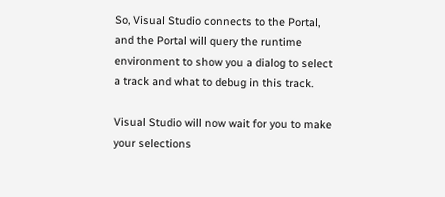So, Visual Studio connects to the Portal, and the Portal will query the runtime environment to show you a dialog to select a track and what to debug in this track.

Visual Studio will now wait for you to make your selections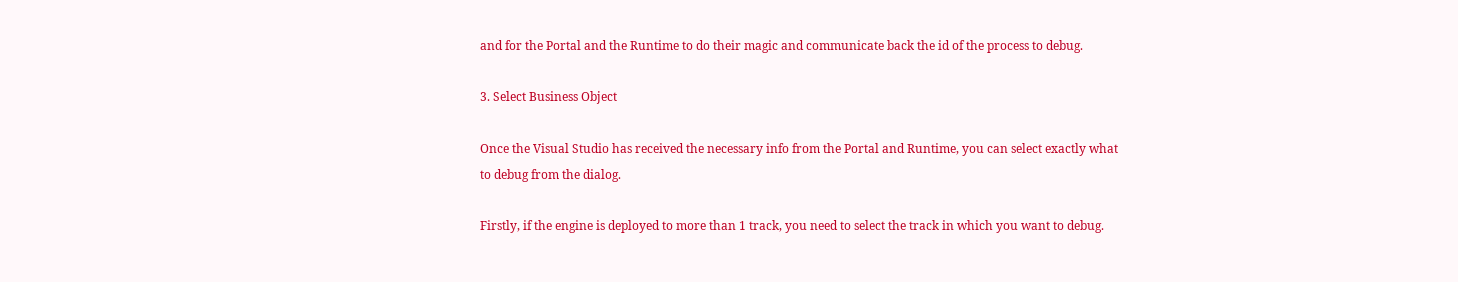and for the Portal and the Runtime to do their magic and communicate back the id of the process to debug.

3. Select Business Object

Once the Visual Studio has received the necessary info from the Portal and Runtime, you can select exactly what to debug from the dialog.

Firstly, if the engine is deployed to more than 1 track, you need to select the track in which you want to debug.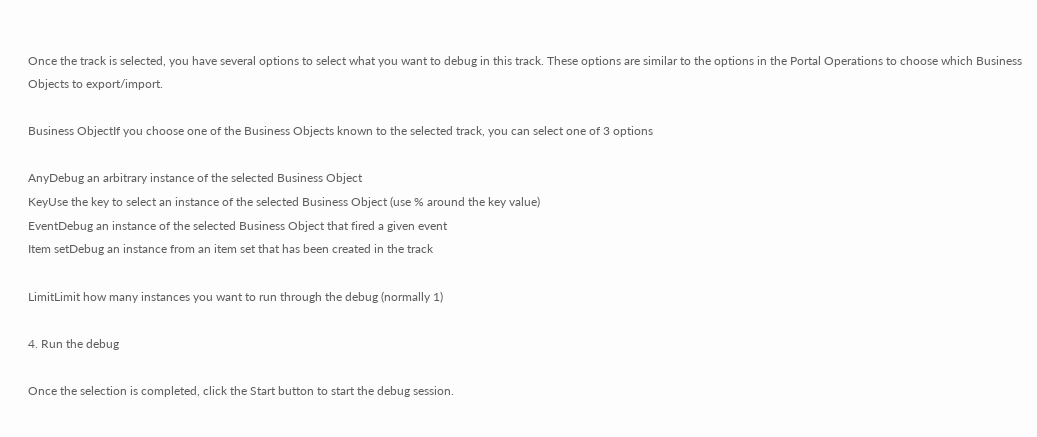Once the track is selected, you have several options to select what you want to debug in this track. These options are similar to the options in the Portal Operations to choose which Business Objects to export/import.

Business ObjectIf you choose one of the Business Objects known to the selected track, you can select one of 3 options

AnyDebug an arbitrary instance of the selected Business Object
KeyUse the key to select an instance of the selected Business Object (use % around the key value)
EventDebug an instance of the selected Business Object that fired a given event
Item setDebug an instance from an item set that has been created in the track

LimitLimit how many instances you want to run through the debug (normally 1)

4. Run the debug

Once the selection is completed, click the Start button to start the debug session.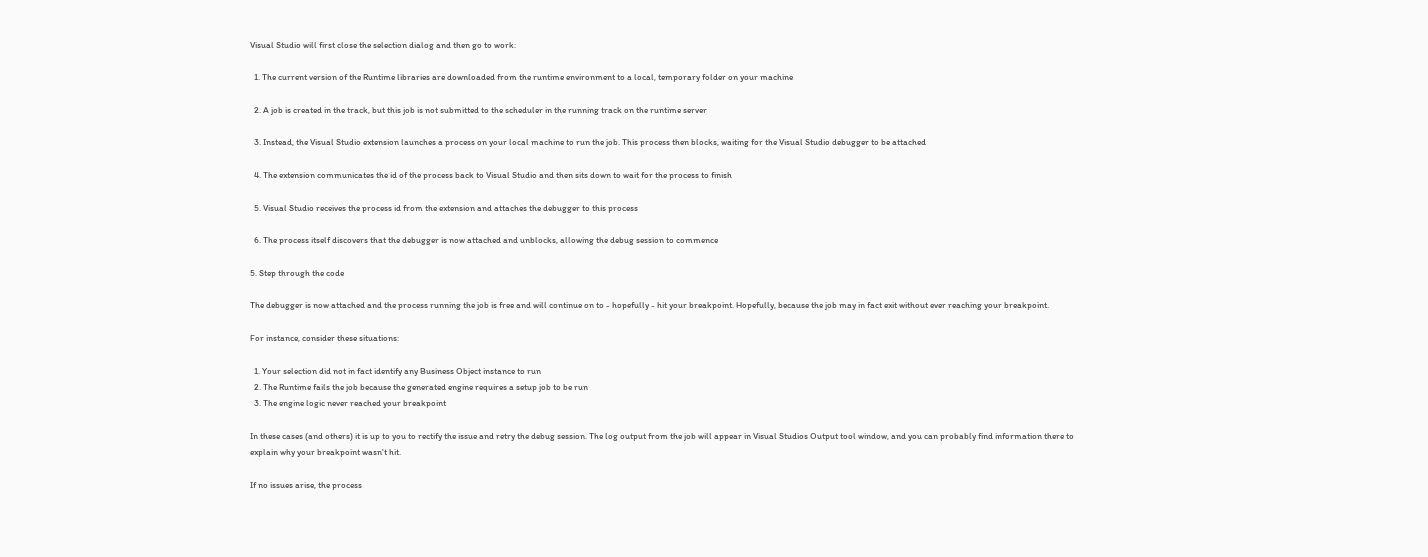Visual Studio will first close the selection dialog and then go to work:

  1. The current version of the Runtime libraries are downloaded from the runtime environment to a local, temporary folder on your machine

  2. A job is created in the track, but this job is not submitted to the scheduler in the running track on the runtime server

  3. Instead, the Visual Studio extension launches a process on your local machine to run the job. This process then blocks, waiting for the Visual Studio debugger to be attached

  4. The extension communicates the id of the process back to Visual Studio and then sits down to wait for the process to finish

  5. Visual Studio receives the process id from the extension and attaches the debugger to this process

  6. The process itself discovers that the debugger is now attached and unblocks, allowing the debug session to commence

5. Step through the code

The debugger is now attached and the process running the job is free and will continue on to - hopefully - hit your breakpoint. Hopefully, because the job may in fact exit without ever reaching your breakpoint.

For instance, consider these situations:

  1. Your selection did not in fact identify any Business Object instance to run
  2. The Runtime fails the job because the generated engine requires a setup job to be run
  3. The engine logic never reached your breakpoint

In these cases (and others) it is up to you to rectify the issue and retry the debug session. The log output from the job will appear in Visual Studios Output tool window, and you can probably find information there to explain why your breakpoint wasn't hit.

If no issues arise, the process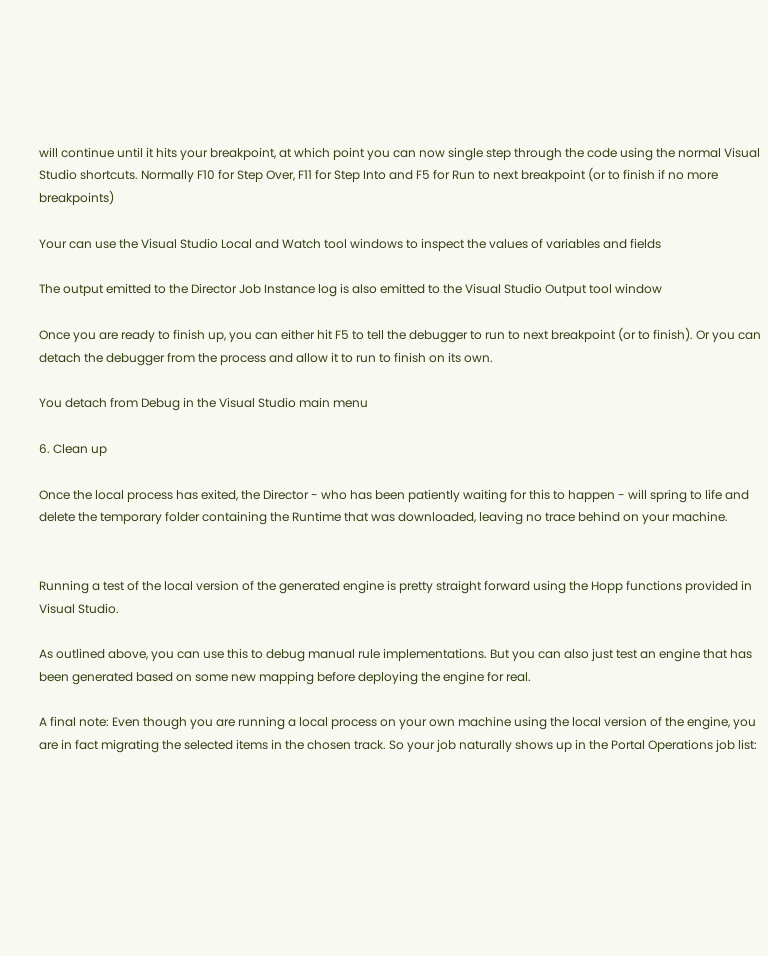will continue until it hits your breakpoint, at which point you can now single step through the code using the normal Visual Studio shortcuts. Normally F10 for Step Over, F11 for Step Into and F5 for Run to next breakpoint (or to finish if no more breakpoints)

Your can use the Visual Studio Local and Watch tool windows to inspect the values of variables and fields

The output emitted to the Director Job Instance log is also emitted to the Visual Studio Output tool window

Once you are ready to finish up, you can either hit F5 to tell the debugger to run to next breakpoint (or to finish). Or you can detach the debugger from the process and allow it to run to finish on its own.

You detach from Debug in the Visual Studio main menu

6. Clean up

Once the local process has exited, the Director - who has been patiently waiting for this to happen - will spring to life and delete the temporary folder containing the Runtime that was downloaded, leaving no trace behind on your machine.


Running a test of the local version of the generated engine is pretty straight forward using the Hopp functions provided in Visual Studio.

As outlined above, you can use this to debug manual rule implementations. But you can also just test an engine that has been generated based on some new mapping before deploying the engine for real.

A final note: Even though you are running a local process on your own machine using the local version of the engine, you are in fact migrating the selected items in the chosen track. So your job naturally shows up in the Portal Operations job list: